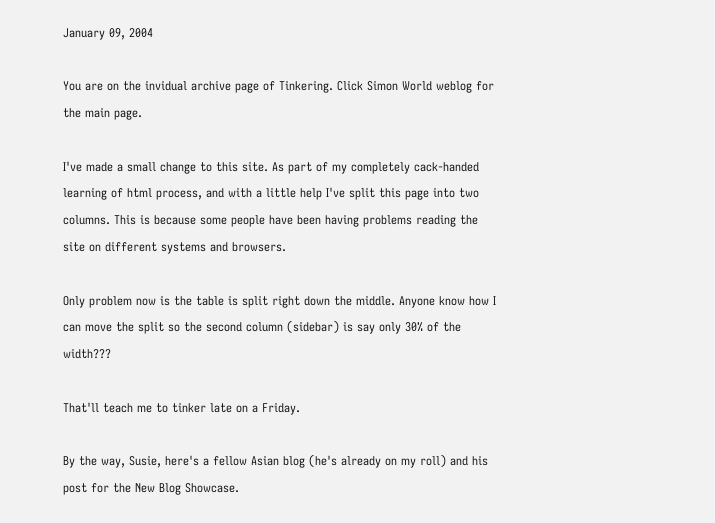January 09, 2004

You are on the invidual archive page of Tinkering. Click Simon World weblog for the main page.

I've made a small change to this site. As part of my completely cack-handed learning of html process, and with a little help I've split this page into two columns. This is because some people have been having problems reading the site on different systems and browsers.

Only problem now is the table is split right down the middle. Anyone know how I can move the split so the second column (sidebar) is say only 30% of the width???

That'll teach me to tinker late on a Friday.

By the way, Susie, here's a fellow Asian blog (he's already on my roll) and his post for the New Blog Showcase.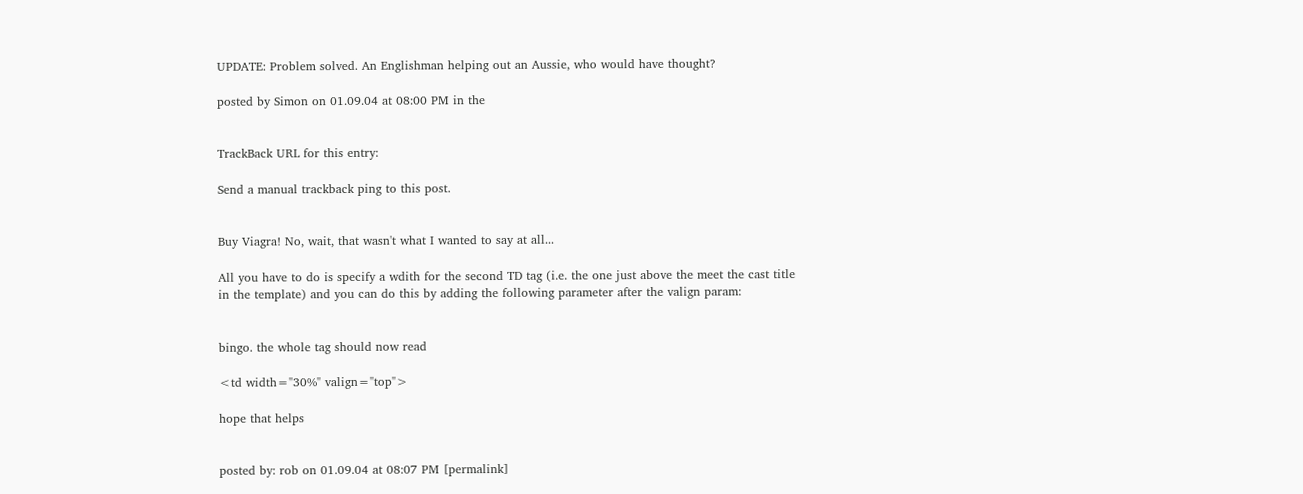UPDATE: Problem solved. An Englishman helping out an Aussie, who would have thought?

posted by Simon on 01.09.04 at 08:00 PM in the


TrackBack URL for this entry:

Send a manual trackback ping to this post.


Buy Viagra! No, wait, that wasn't what I wanted to say at all...

All you have to do is specify a wdith for the second TD tag (i.e. the one just above the meet the cast title in the template) and you can do this by adding the following parameter after the valign param:


bingo. the whole tag should now read

<td width="30%" valign="top">

hope that helps


posted by: rob on 01.09.04 at 08:07 PM [permalink]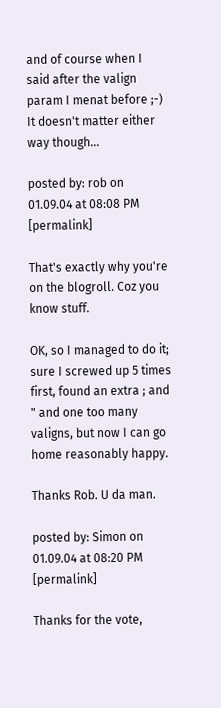and of course when I said after the valign param I menat before ;-) It doesn't matter either way though...

posted by: rob on 01.09.04 at 08:08 PM [permalink]

That's exactly why you're on the blogroll. Coz you know stuff.

OK, so I managed to do it; sure I screwed up 5 times first, found an extra ; and " and one too many valigns, but now I can go home reasonably happy.

Thanks Rob. U da man.

posted by: Simon on 01.09.04 at 08:20 PM [permalink]

Thanks for the vote,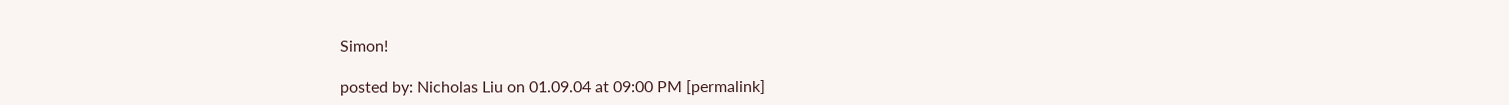Simon!

posted by: Nicholas Liu on 01.09.04 at 09:00 PM [permalink]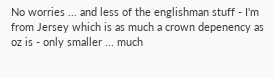No worries ... and less of the englishman stuff - I'm from Jersey which is as much a crown depenency as oz is - only smaller ... much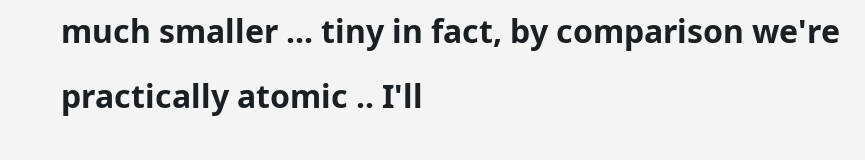much smaller ... tiny in fact, by comparison we're practically atomic .. I'll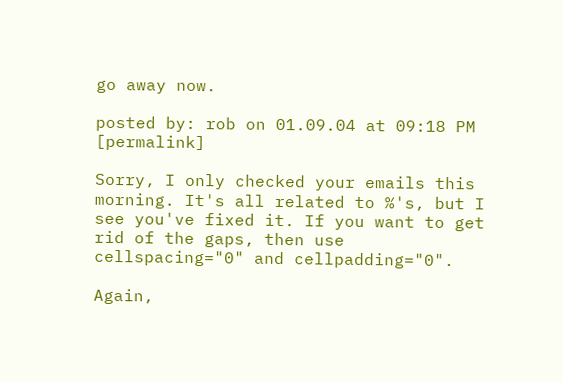go away now.

posted by: rob on 01.09.04 at 09:18 PM [permalink]

Sorry, I only checked your emails this morning. It's all related to %'s, but I see you've fixed it. If you want to get rid of the gaps, then use cellspacing="0" and cellpadding="0".

Again,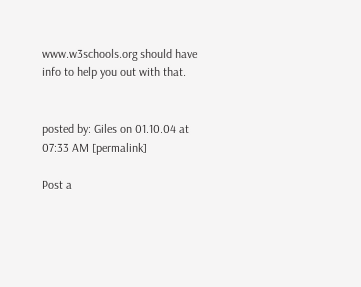www.w3schools.org should have info to help you out with that.


posted by: Giles on 01.10.04 at 07:33 AM [permalink]

Post a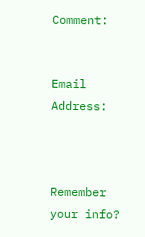Comment:


Email Address:



Remember your info?